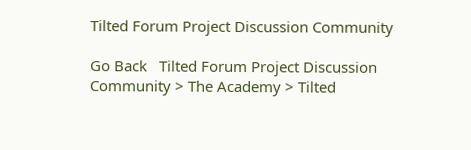Tilted Forum Project Discussion Community

Go Back   Tilted Forum Project Discussion Community > The Academy > Tilted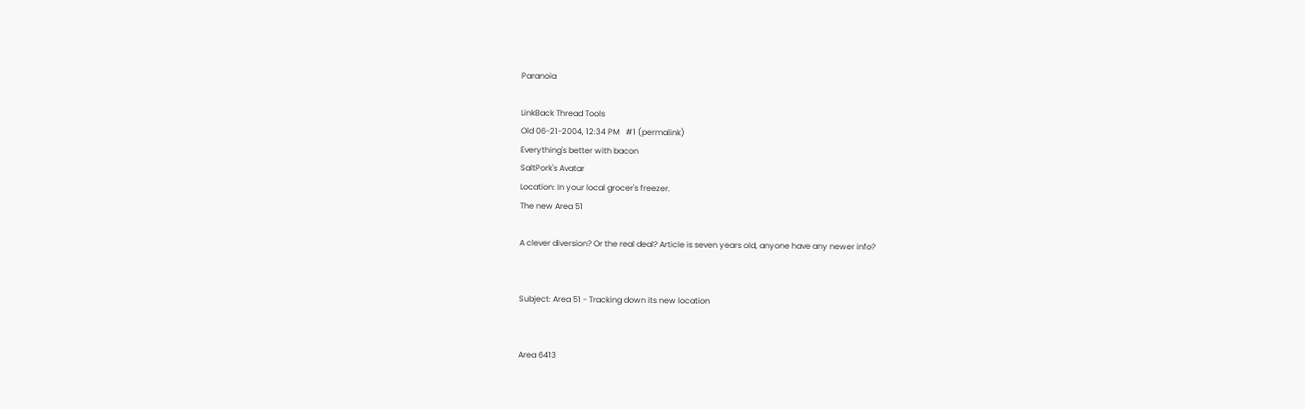Paranoia

LinkBack Thread Tools
Old 06-21-2004, 12:34 PM   #1 (permalink)
Everything's better with bacon
SaltPork's Avatar
Location: In your local grocer's freezer.
The new Area 51

A clever diversion? Or the real deal? Article is seven years old, anyone have any newer info?


Subject: Area 51 - Tracking down its new location


Area 6413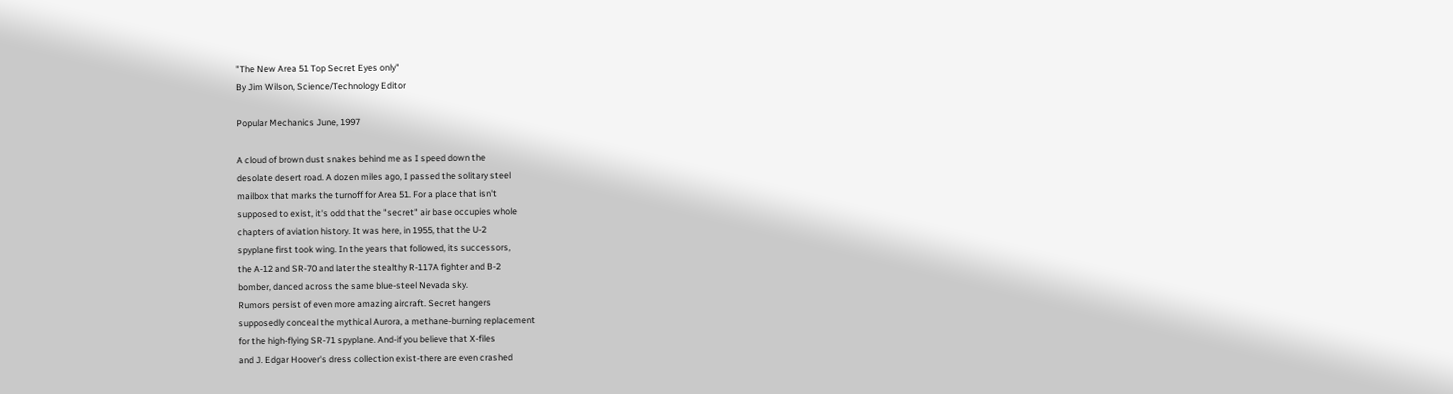"The New Area 51 Top Secret Eyes only"
By Jim Wilson, Science/Technology Editor

Popular Mechanics June, 1997

A cloud of brown dust snakes behind me as I speed down the
desolate desert road. A dozen miles ago, I passed the solitary steel
mailbox that marks the turnoff for Area 51. For a place that isn't
supposed to exist, it's odd that the "secret" air base occupies whole
chapters of aviation history. It was here, in 1955, that the U-2
spyplane first took wing. In the years that followed, its successors,
the A-12 and SR-70 and later the stealthy R-117A fighter and B-2
bomber, danced across the same blue-steel Nevada sky.
Rumors persist of even more amazing aircraft. Secret hangers
supposedly conceal the mythical Aurora, a methane-burning replacement
for the high-flying SR-71 spyplane. And-if you believe that X-files
and J. Edgar Hoover's dress collection exist-there are even crashed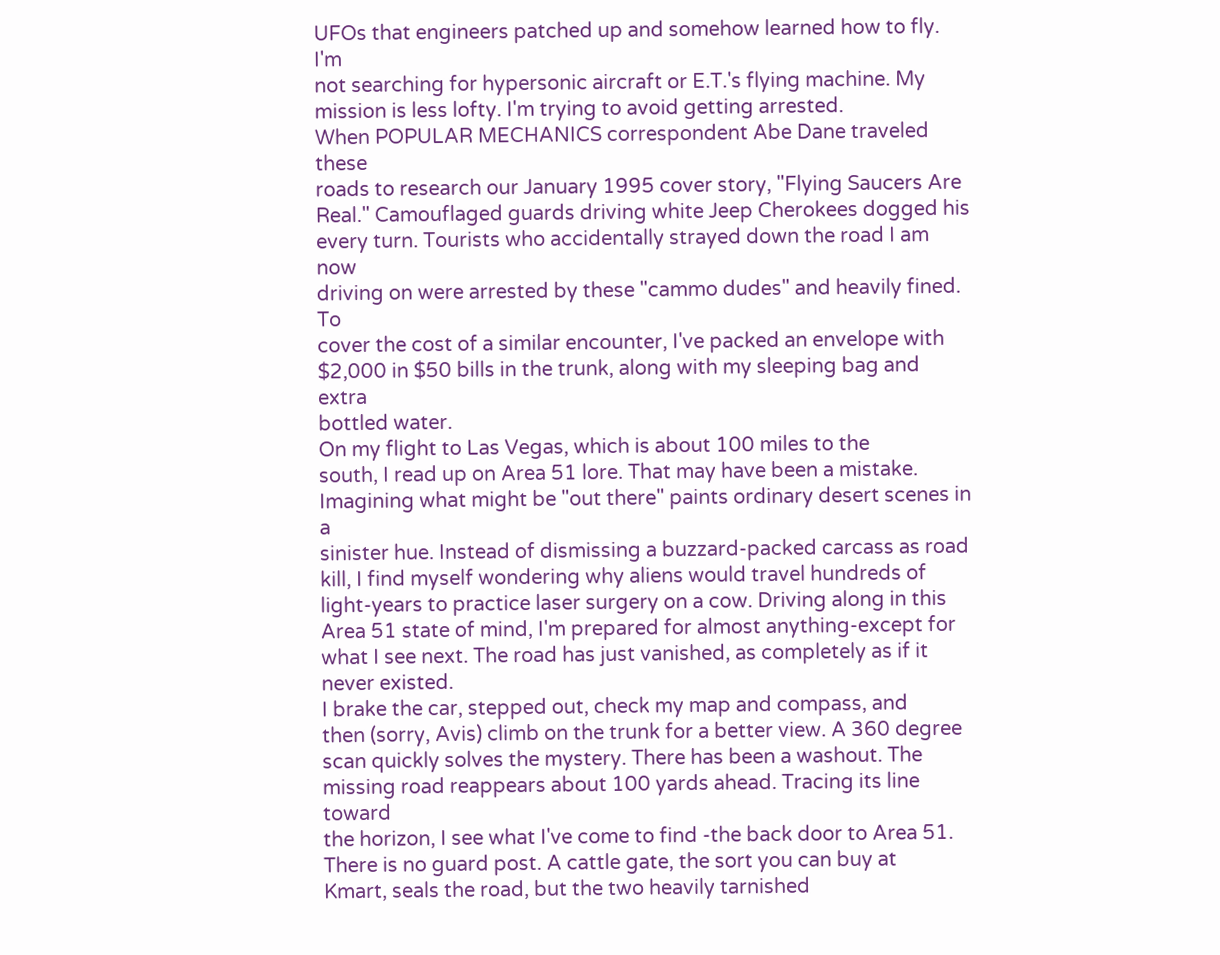UFOs that engineers patched up and somehow learned how to fly. I'm
not searching for hypersonic aircraft or E.T.'s flying machine. My
mission is less lofty. I'm trying to avoid getting arrested.
When POPULAR MECHANICS correspondent Abe Dane traveled these
roads to research our January 1995 cover story, "Flying Saucers Are
Real." Camouflaged guards driving white Jeep Cherokees dogged his
every turn. Tourists who accidentally strayed down the road I am now
driving on were arrested by these "cammo dudes" and heavily fined. To
cover the cost of a similar encounter, I've packed an envelope with
$2,000 in $50 bills in the trunk, along with my sleeping bag and extra
bottled water.
On my flight to Las Vegas, which is about 100 miles to the
south, I read up on Area 51 lore. That may have been a mistake.
Imagining what might be "out there" paints ordinary desert scenes in a
sinister hue. Instead of dismissing a buzzard-packed carcass as road
kill, I find myself wondering why aliens would travel hundreds of
light-years to practice laser surgery on a cow. Driving along in this
Area 51 state of mind, I'm prepared for almost anything-except for
what I see next. The road has just vanished, as completely as if it
never existed.
I brake the car, stepped out, check my map and compass, and
then (sorry, Avis) climb on the trunk for a better view. A 360 degree
scan quickly solves the mystery. There has been a washout. The
missing road reappears about 100 yards ahead. Tracing its line toward
the horizon, I see what I've come to find -the back door to Area 51.
There is no guard post. A cattle gate, the sort you can buy at
Kmart, seals the road, but the two heavily tarnished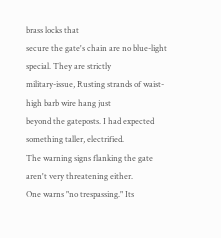brass locks that
secure the gate's chain are no blue-light special. They are strictly
military-issue, Rusting strands of waist-high barb wire hang just
beyond the gateposts. I had expected something taller, electrified.
The warning signs flanking the gate aren't very threatening either.
One warns "no trespassing." Its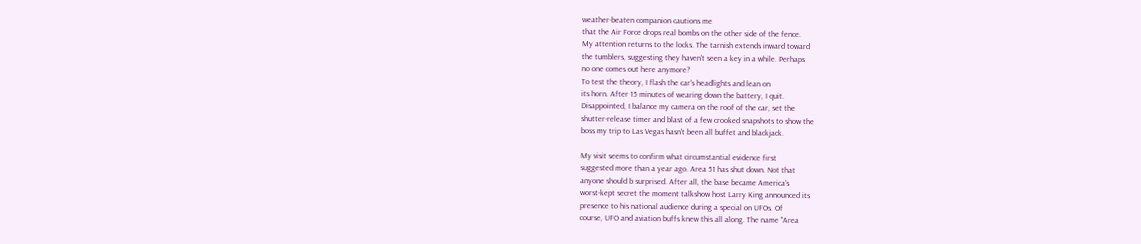weather-beaten companion cautions me
that the Air Force drops real bombs on the other side of the fence.
My attention returns to the locks. The tarnish extends inward toward
the tumblers, suggesting they haven't seen a key in a while. Perhaps
no one comes out here anymore?
To test the theory, I flash the car's headlights and lean on
its horn. After 15 minutes of wearing down the battery, I quit.
Disappointed, I balance my camera on the roof of the car, set the
shutter-release timer and blast of a few crooked snapshots to show the
boss my trip to Las Vegas hasn't been all buffet and blackjack.

My visit seems to confirm what circumstantial evidence first
suggested more than a year ago. Area 51 has shut down. Not that
anyone should b surprised. After all, the base became America's
worst-kept secret the moment talkshow host Larry King announced its
presence to his national audience during a special on UFOs. Of
course, UFO and aviation buffs knew this all along. The name "Area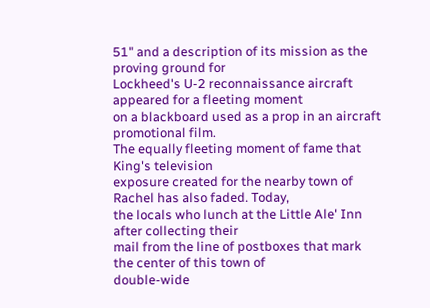51" and a description of its mission as the proving ground for
Lockheed's U-2 reconnaissance aircraft appeared for a fleeting moment
on a blackboard used as a prop in an aircraft promotional film.
The equally fleeting moment of fame that King's television
exposure created for the nearby town of Rachel has also faded. Today,
the locals who lunch at the Little Ale' Inn after collecting their
mail from the line of postboxes that mark the center of this town of
double-wide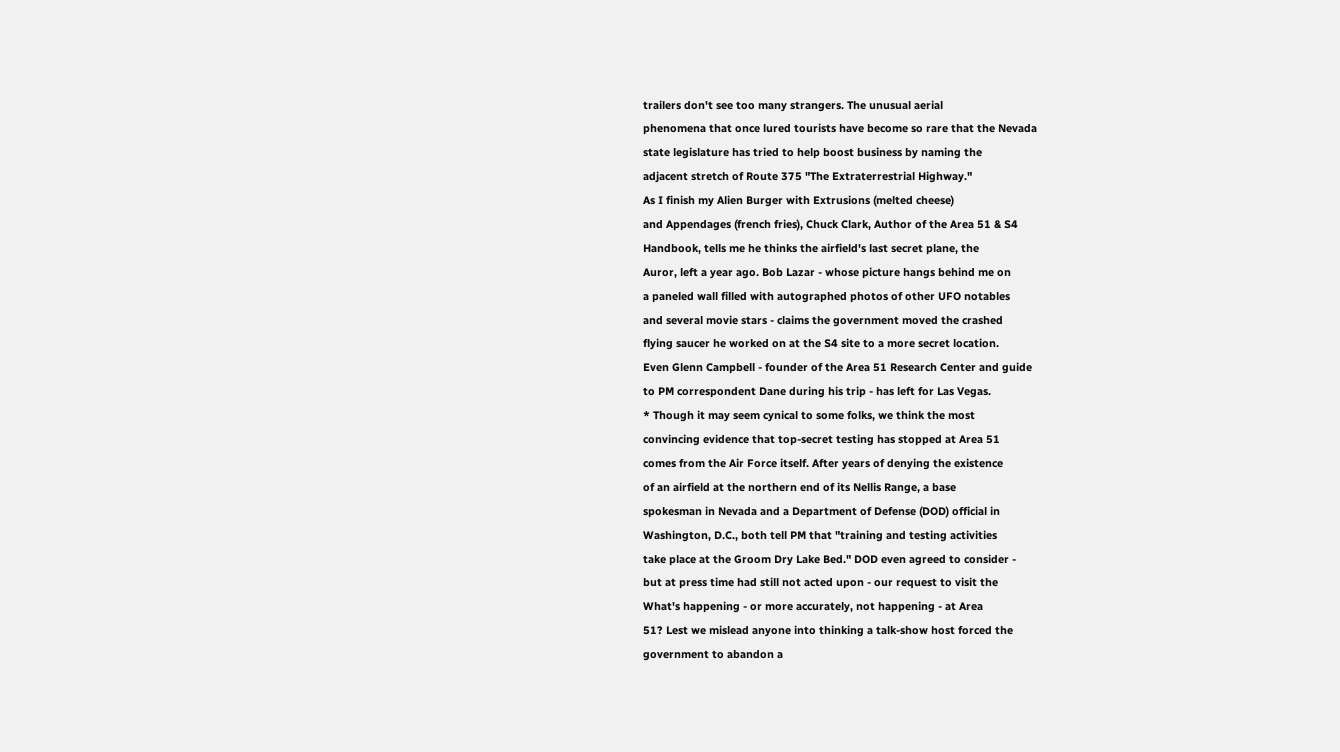trailers don't see too many strangers. The unusual aerial
phenomena that once lured tourists have become so rare that the Nevada
state legislature has tried to help boost business by naming the
adjacent stretch of Route 375 "The Extraterrestrial Highway."
As I finish my Alien Burger with Extrusions (melted cheese)
and Appendages (french fries), Chuck Clark, Author of the Area 51 & S4
Handbook, tells me he thinks the airfield's last secret plane, the
Auror, left a year ago. Bob Lazar - whose picture hangs behind me on
a paneled wall filled with autographed photos of other UFO notables
and several movie stars - claims the government moved the crashed
flying saucer he worked on at the S4 site to a more secret location.
Even Glenn Campbell - founder of the Area 51 Research Center and guide
to PM correspondent Dane during his trip - has left for Las Vegas.
* Though it may seem cynical to some folks, we think the most
convincing evidence that top-secret testing has stopped at Area 51
comes from the Air Force itself. After years of denying the existence
of an airfield at the northern end of its Nellis Range, a base
spokesman in Nevada and a Department of Defense (DOD) official in
Washington, D.C., both tell PM that "training and testing activities
take place at the Groom Dry Lake Bed." DOD even agreed to consider -
but at press time had still not acted upon - our request to visit the
What's happening - or more accurately, not happening - at Area
51? Lest we mislead anyone into thinking a talk-show host forced the
government to abandon a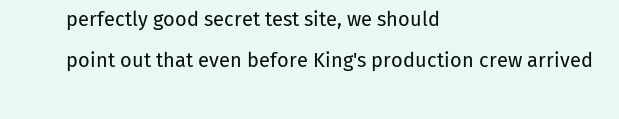perfectly good secret test site, we should
point out that even before King's production crew arrived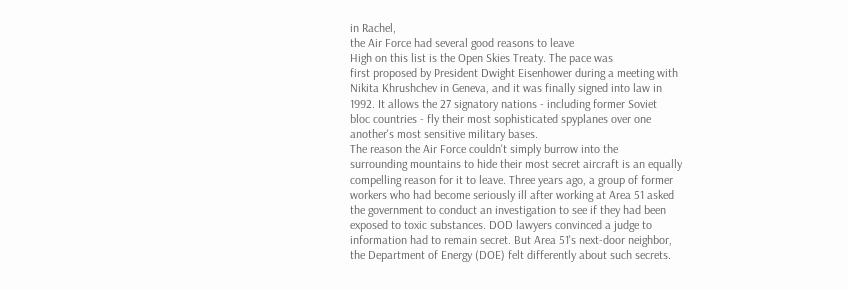in Rachel,
the Air Force had several good reasons to leave
High on this list is the Open Skies Treaty. The pace was
first proposed by President Dwight Eisenhower during a meeting with
Nikita Khrushchev in Geneva, and it was finally signed into law in
1992. It allows the 27 signatory nations - including former Soviet
bloc countries - fly their most sophisticated spyplanes over one
another's most sensitive military bases.
The reason the Air Force couldn't simply burrow into the
surrounding mountains to hide their most secret aircraft is an equally
compelling reason for it to leave. Three years ago, a group of former
workers who had become seriously ill after working at Area 51 asked
the government to conduct an investigation to see if they had been
exposed to toxic substances. DOD lawyers convinced a judge to
information had to remain secret. But Area 51's next-door neighbor,
the Department of Energy (DOE) felt differently about such secrets.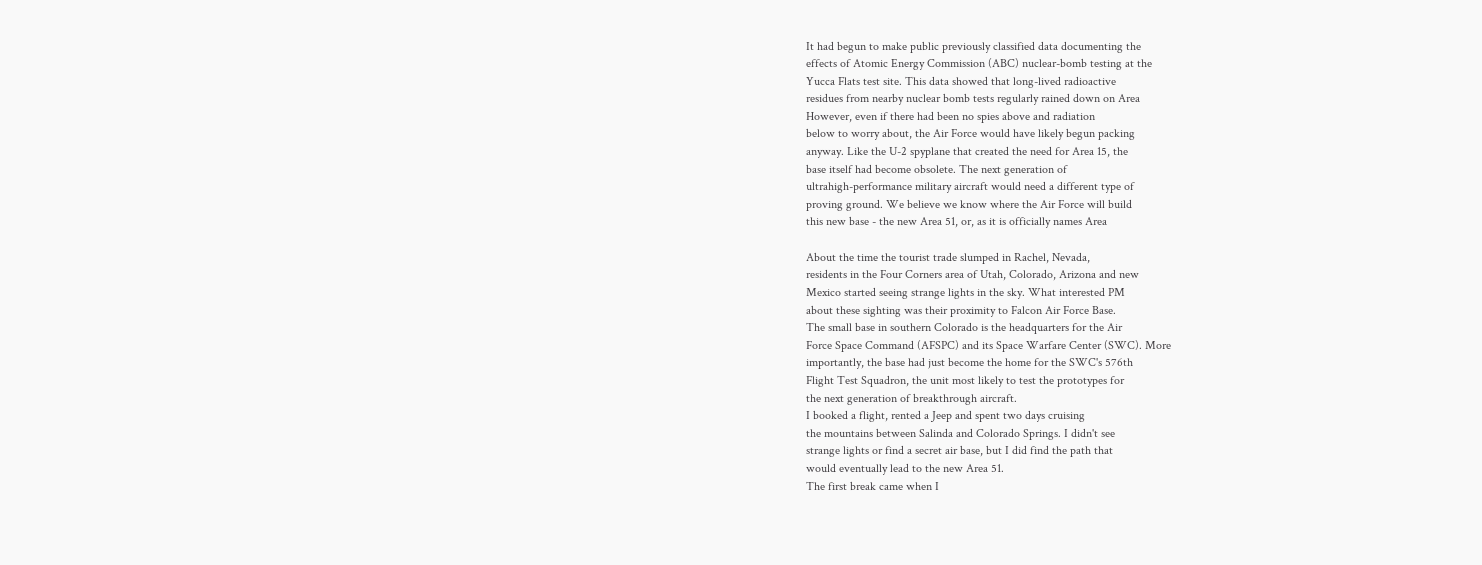It had begun to make public previously classified data documenting the
effects of Atomic Energy Commission (ABC) nuclear-bomb testing at the
Yucca Flats test site. This data showed that long-lived radioactive
residues from nearby nuclear bomb tests regularly rained down on Area
However, even if there had been no spies above and radiation
below to worry about, the Air Force would have likely begun packing
anyway. Like the U-2 spyplane that created the need for Area 15, the
base itself had become obsolete. The next generation of
ultrahigh-performance military aircraft would need a different type of
proving ground. We believe we know where the Air Force will build
this new base - the new Area 51, or, as it is officially names Area

About the time the tourist trade slumped in Rachel, Nevada,
residents in the Four Corners area of Utah, Colorado, Arizona and new
Mexico started seeing strange lights in the sky. What interested PM
about these sighting was their proximity to Falcon Air Force Base.
The small base in southern Colorado is the headquarters for the Air
Force Space Command (AFSPC) and its Space Warfare Center (SWC). More
importantly, the base had just become the home for the SWC's 576th
Flight Test Squadron, the unit most likely to test the prototypes for
the next generation of breakthrough aircraft.
I booked a flight, rented a Jeep and spent two days cruising
the mountains between Salinda and Colorado Springs. I didn't see
strange lights or find a secret air base, but I did find the path that
would eventually lead to the new Area 51.
The first break came when I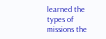learned the types of missions the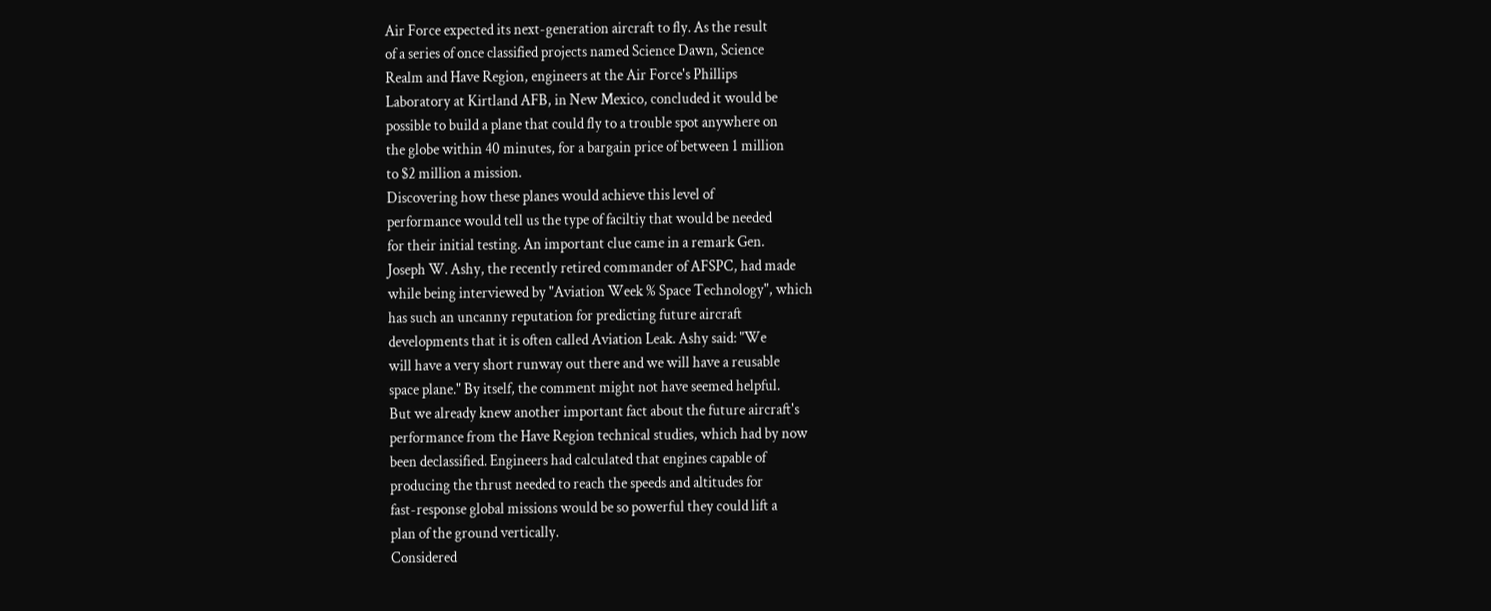Air Force expected its next-generation aircraft to fly. As the result
of a series of once classified projects named Science Dawn, Science
Realm and Have Region, engineers at the Air Force's Phillips
Laboratory at Kirtland AFB, in New Mexico, concluded it would be
possible to build a plane that could fly to a trouble spot anywhere on
the globe within 40 minutes, for a bargain price of between 1 million
to $2 million a mission.
Discovering how these planes would achieve this level of
performance would tell us the type of faciltiy that would be needed
for their initial testing. An important clue came in a remark Gen.
Joseph W. Ashy, the recently retired commander of AFSPC, had made
while being interviewed by "Aviation Week % Space Technology", which
has such an uncanny reputation for predicting future aircraft
developments that it is often called Aviation Leak. Ashy said: "We
will have a very short runway out there and we will have a reusable
space plane." By itself, the comment might not have seemed helpful.
But we already knew another important fact about the future aircraft's
performance from the Have Region technical studies, which had by now
been declassified. Engineers had calculated that engines capable of
producing the thrust needed to reach the speeds and altitudes for
fast-response global missions would be so powerful they could lift a
plan of the ground vertically.
Considered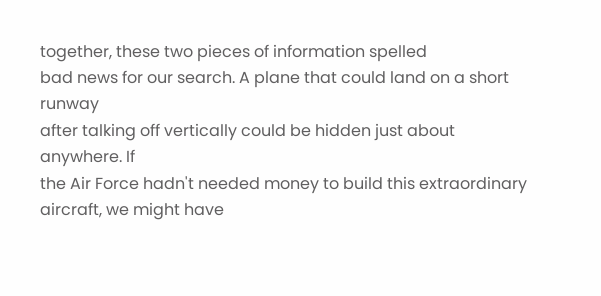together, these two pieces of information spelled
bad news for our search. A plane that could land on a short runway
after talking off vertically could be hidden just about anywhere. If
the Air Force hadn't needed money to build this extraordinary
aircraft, we might have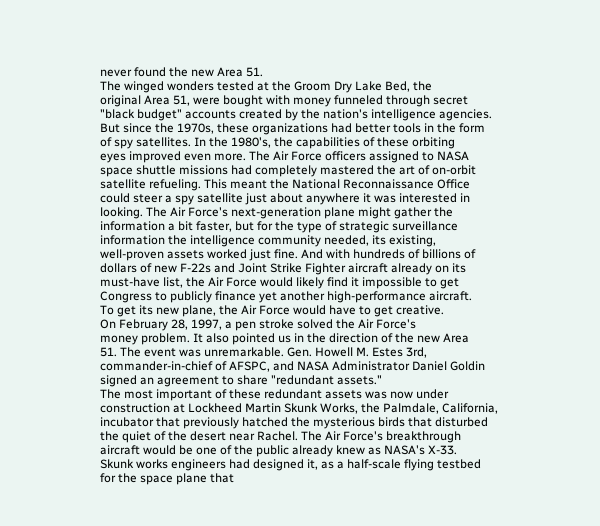never found the new Area 51.
The winged wonders tested at the Groom Dry Lake Bed, the
original Area 51, were bought with money funneled through secret
"black budget" accounts created by the nation's intelligence agencies.
But since the 1970s, these organizations had better tools in the form
of spy satellites. In the 1980's, the capabilities of these orbiting
eyes improved even more. The Air Force officers assigned to NASA
space shuttle missions had completely mastered the art of on-orbit
satellite refueling. This meant the National Reconnaissance Office
could steer a spy satellite just about anywhere it was interested in
looking. The Air Force's next-generation plane might gather the
information a bit faster, but for the type of strategic surveillance
information the intelligence community needed, its existing,
well-proven assets worked just fine. And with hundreds of billions of
dollars of new F-22s and Joint Strike Fighter aircraft already on its
must-have list, the Air Force would likely find it impossible to get
Congress to publicly finance yet another high-performance aircraft.
To get its new plane, the Air Force would have to get creative.
On February 28, 1997, a pen stroke solved the Air Force's
money problem. It also pointed us in the direction of the new Area
51. The event was unremarkable. Gen. Howell M. Estes 3rd,
commander-in-chief of AFSPC, and NASA Administrator Daniel Goldin
signed an agreement to share "redundant assets."
The most important of these redundant assets was now under
construction at Lockheed Martin Skunk Works, the Palmdale, California,
incubator that previously hatched the mysterious birds that disturbed
the quiet of the desert near Rachel. The Air Force's breakthrough
aircraft would be one of the public already knew as NASA's X-33.
Skunk works engineers had designed it, as a half-scale flying testbed
for the space plane that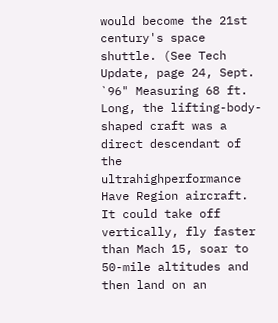would become the 21st century's space
shuttle. (See Tech Update, page 24, Sept. `96" Measuring 68 ft.
Long, the lifting-body-shaped craft was a direct descendant of the
ultrahighperformance Have Region aircraft. It could take off
vertically, fly faster than Mach 15, soar to 50-mile altitudes and
then land on an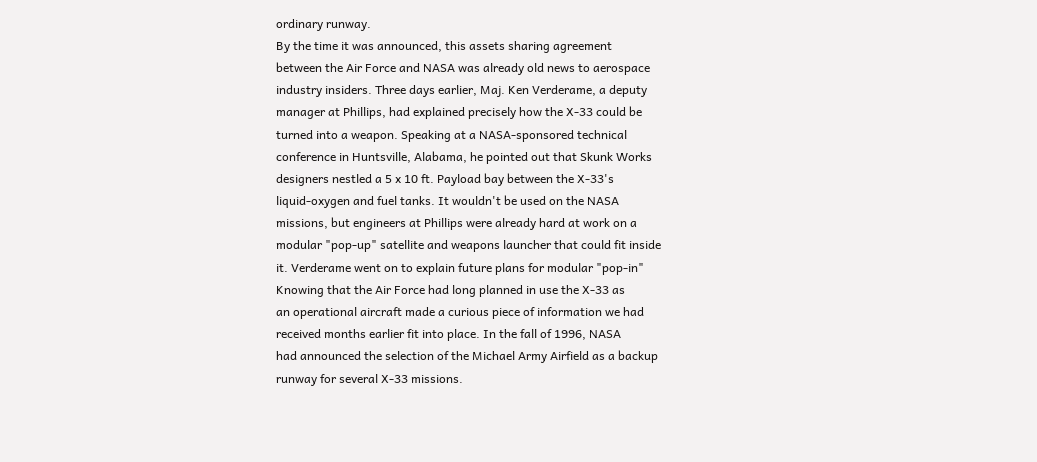ordinary runway.
By the time it was announced, this assets sharing agreement
between the Air Force and NASA was already old news to aerospace
industry insiders. Three days earlier, Maj. Ken Verderame, a deputy
manager at Phillips, had explained precisely how the X-33 could be
turned into a weapon. Speaking at a NASA-sponsored technical
conference in Huntsville, Alabama, he pointed out that Skunk Works
designers nestled a 5 x 10 ft. Payload bay between the X-33's
liquid-oxygen and fuel tanks. It wouldn't be used on the NASA
missions, but engineers at Phillips were already hard at work on a
modular "pop-up" satellite and weapons launcher that could fit inside
it. Verderame went on to explain future plans for modular "pop-in"
Knowing that the Air Force had long planned in use the X-33 as
an operational aircraft made a curious piece of information we had
received months earlier fit into place. In the fall of 1996, NASA
had announced the selection of the Michael Army Airfield as a backup
runway for several X-33 missions.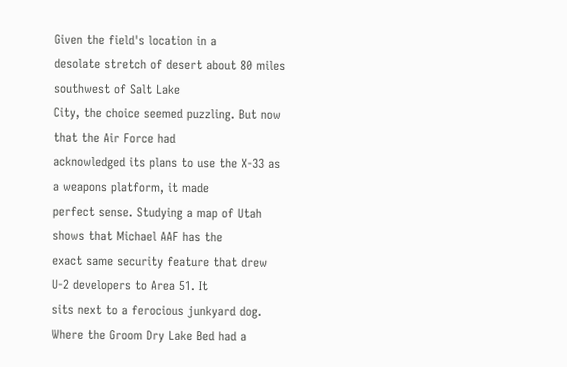Given the field's location in a
desolate stretch of desert about 80 miles southwest of Salt Lake
City, the choice seemed puzzling. But now that the Air Force had
acknowledged its plans to use the X-33 as a weapons platform, it made
perfect sense. Studying a map of Utah shows that Michael AAF has the
exact same security feature that drew U-2 developers to Area 51. It
sits next to a ferocious junkyard dog.
Where the Groom Dry Lake Bed had a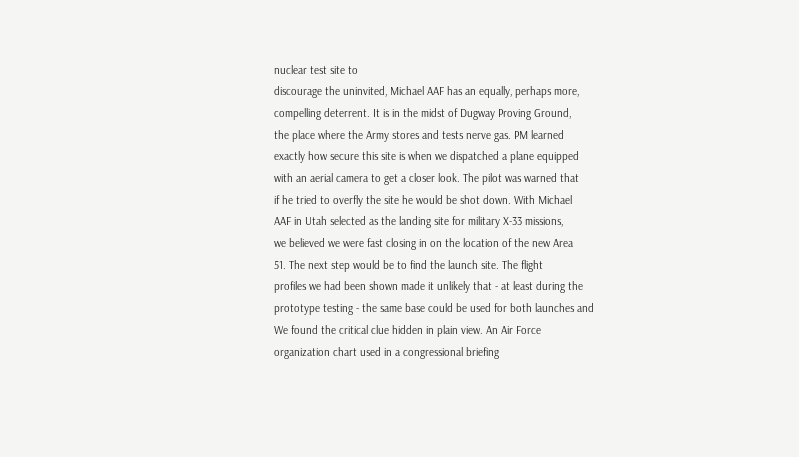nuclear test site to
discourage the uninvited, Michael AAF has an equally, perhaps more,
compelling deterrent. It is in the midst of Dugway Proving Ground,
the place where the Army stores and tests nerve gas. PM learned
exactly how secure this site is when we dispatched a plane equipped
with an aerial camera to get a closer look. The pilot was warned that
if he tried to overfly the site he would be shot down. With Michael
AAF in Utah selected as the landing site for military X-33 missions,
we believed we were fast closing in on the location of the new Area
51. The next step would be to find the launch site. The flight
profiles we had been shown made it unlikely that - at least during the
prototype testing - the same base could be used for both launches and
We found the critical clue hidden in plain view. An Air Force
organization chart used in a congressional briefing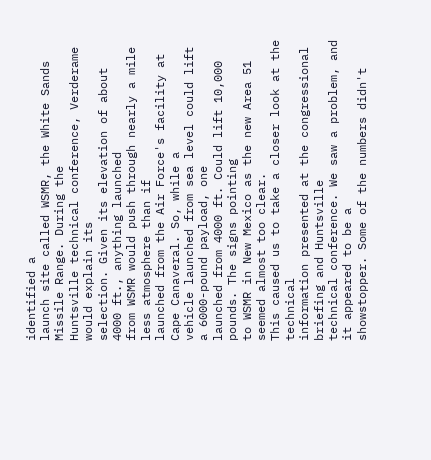identified a
launch site called WSMR, the White Sands Missile Range. During the
Huntsville technical conference, Verderame would explain its
selection. Given its elevation of about 4000 ft., anything launched
from WSMR would push through nearly a mile less atmosphere than if
launched from the Air Force's facility at Cape Canaveral. So, while a
vehicle launched from sea level could lift a 6000-pound payload, one
launched from 4000 ft. Could lift 10,000 pounds. The signs pointing
to WSMR in New Mexico as the new Area 51 seemed almost too clear.
This caused us to take a closer look at the technical
information presented at the congressional briefing and Huntsville
technical conference. We saw a problem, and it appeared to be a
showstopper. Some of the numbers didn't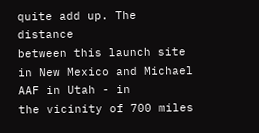quite add up. The distance
between this launch site in New Mexico and Michael AAF in Utah - in
the vicinity of 700 miles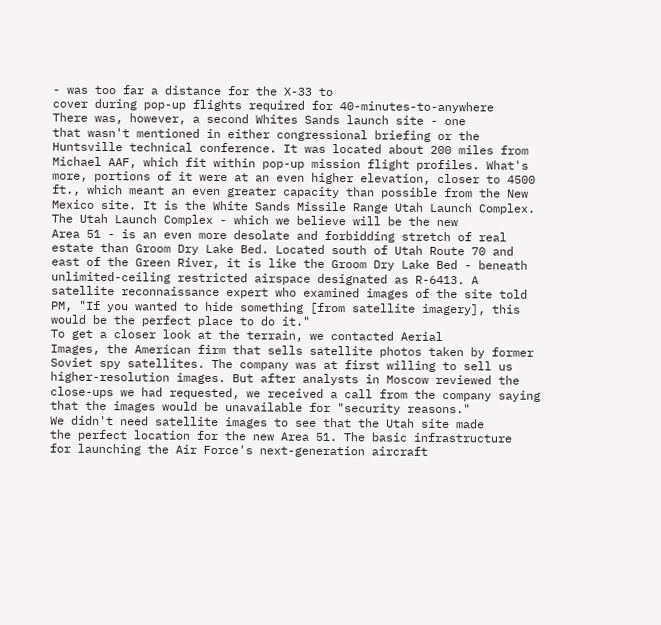- was too far a distance for the X-33 to
cover during pop-up flights required for 40-minutes-to-anywhere
There was, however, a second Whites Sands launch site - one
that wasn't mentioned in either congressional briefing or the
Huntsville technical conference. It was located about 200 miles from
Michael AAF, which fit within pop-up mission flight profiles. What's
more, portions of it were at an even higher elevation, closer to 4500
ft., which meant an even greater capacity than possible from the New
Mexico site. It is the White Sands Missile Range Utah Launch Complex.
The Utah Launch Complex - which we believe will be the new
Area 51 - is an even more desolate and forbidding stretch of real
estate than Groom Dry Lake Bed. Located south of Utah Route 70 and
east of the Green River, it is like the Groom Dry Lake Bed - beneath
unlimited-ceiling restricted airspace designated as R-6413. A
satellite reconnaissance expert who examined images of the site told
PM, "If you wanted to hide something [from satellite imagery], this
would be the perfect place to do it."
To get a closer look at the terrain, we contacted Aerial
Images, the American firm that sells satellite photos taken by former
Soviet spy satellites. The company was at first willing to sell us
higher-resolution images. But after analysts in Moscow reviewed the
close-ups we had requested, we received a call from the company saying
that the images would be unavailable for "security reasons."
We didn't need satellite images to see that the Utah site made
the perfect location for the new Area 51. The basic infrastructure
for launching the Air Force's next-generation aircraft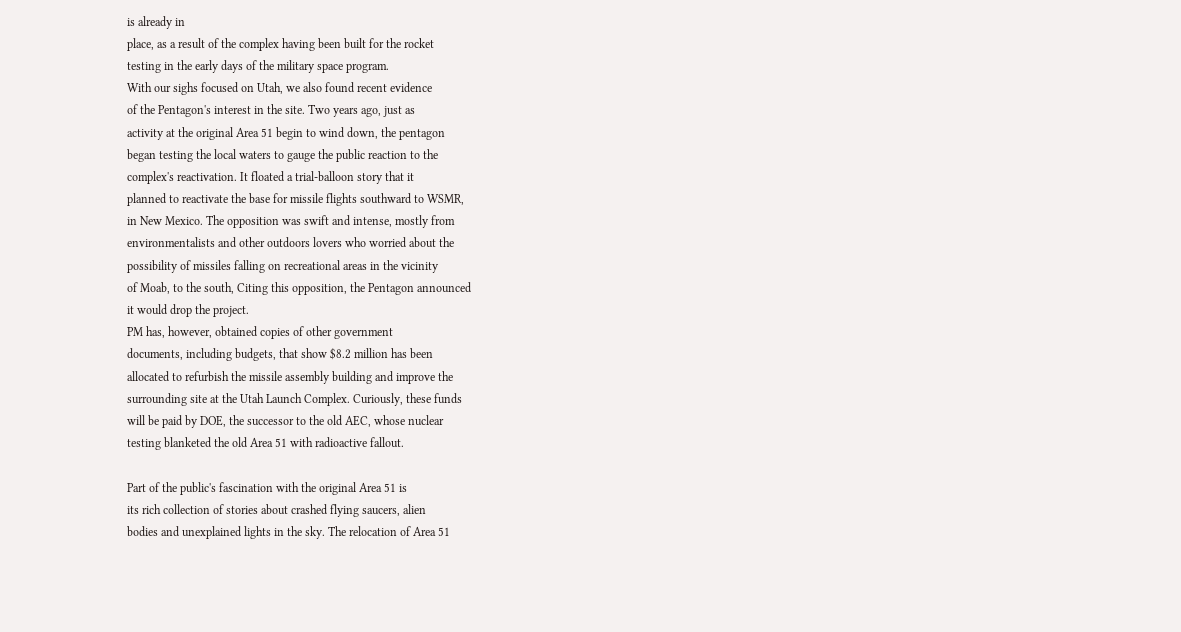is already in
place, as a result of the complex having been built for the rocket
testing in the early days of the military space program.
With our sighs focused on Utah, we also found recent evidence
of the Pentagon's interest in the site. Two years ago, just as
activity at the original Area 51 begin to wind down, the pentagon
began testing the local waters to gauge the public reaction to the
complex's reactivation. It floated a trial-balloon story that it
planned to reactivate the base for missile flights southward to WSMR,
in New Mexico. The opposition was swift and intense, mostly from
environmentalists and other outdoors lovers who worried about the
possibility of missiles falling on recreational areas in the vicinity
of Moab, to the south, Citing this opposition, the Pentagon announced
it would drop the project.
PM has, however, obtained copies of other government
documents, including budgets, that show $8.2 million has been
allocated to refurbish the missile assembly building and improve the
surrounding site at the Utah Launch Complex. Curiously, these funds
will be paid by DOE, the successor to the old AEC, whose nuclear
testing blanketed the old Area 51 with radioactive fallout.

Part of the public's fascination with the original Area 51 is
its rich collection of stories about crashed flying saucers, alien
bodies and unexplained lights in the sky. The relocation of Area 51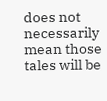does not necessarily mean those tales will be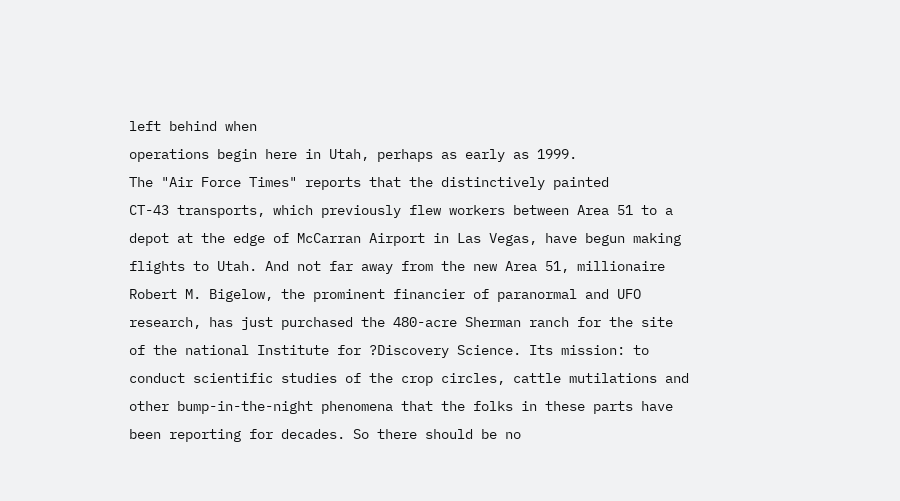left behind when
operations begin here in Utah, perhaps as early as 1999.
The "Air Force Times" reports that the distinctively painted
CT-43 transports, which previously flew workers between Area 51 to a
depot at the edge of McCarran Airport in Las Vegas, have begun making
flights to Utah. And not far away from the new Area 51, millionaire
Robert M. Bigelow, the prominent financier of paranormal and UFO
research, has just purchased the 480-acre Sherman ranch for the site
of the national Institute for ?Discovery Science. Its mission: to
conduct scientific studies of the crop circles, cattle mutilations and
other bump-in-the-night phenomena that the folks in these parts have
been reporting for decades. So there should be no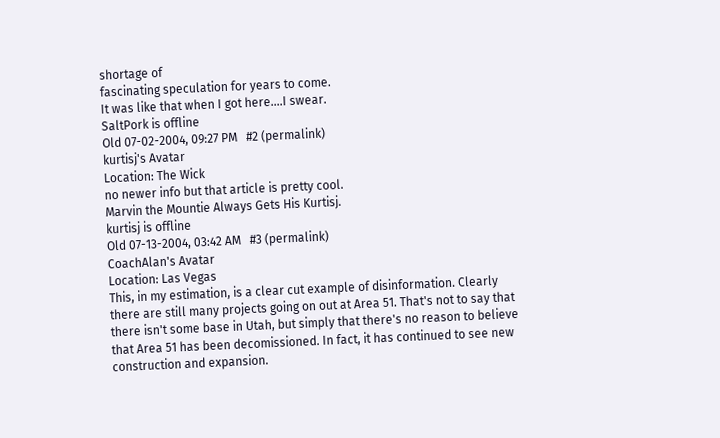shortage of
fascinating speculation for years to come.
It was like that when I got here....I swear.
SaltPork is offline
Old 07-02-2004, 09:27 PM   #2 (permalink)
kurtisj's Avatar
Location: The Wick
no newer info but that article is pretty cool.
Marvin the Mountie Always Gets His Kurtisj.
kurtisj is offline
Old 07-13-2004, 03:42 AM   #3 (permalink)
CoachAlan's Avatar
Location: Las Vegas
This, in my estimation, is a clear cut example of disinformation. Clearly there are still many projects going on out at Area 51. That's not to say that there isn't some base in Utah, but simply that there's no reason to believe that Area 51 has been decomissioned. In fact, it has continued to see new construction and expansion.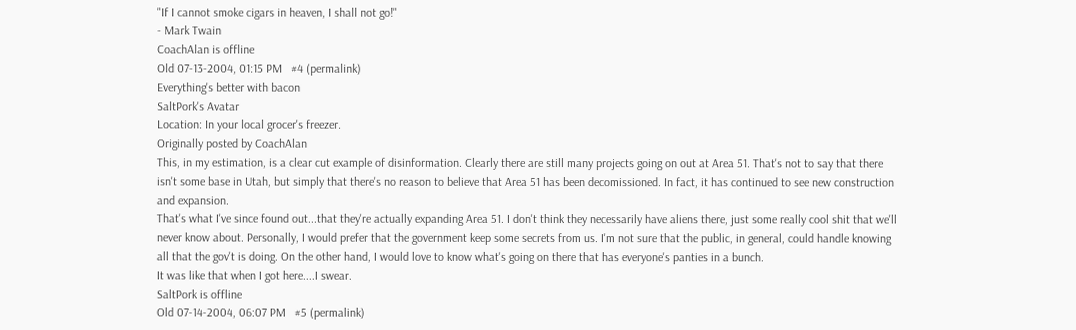"If I cannot smoke cigars in heaven, I shall not go!"
- Mark Twain
CoachAlan is offline
Old 07-13-2004, 01:15 PM   #4 (permalink)
Everything's better with bacon
SaltPork's Avatar
Location: In your local grocer's freezer.
Originally posted by CoachAlan
This, in my estimation, is a clear cut example of disinformation. Clearly there are still many projects going on out at Area 51. That's not to say that there isn't some base in Utah, but simply that there's no reason to believe that Area 51 has been decomissioned. In fact, it has continued to see new construction and expansion.
That's what I've since found out...that they're actually expanding Area 51. I don't think they necessarily have aliens there, just some really cool shit that we'll never know about. Personally, I would prefer that the government keep some secrets from us. I'm not sure that the public, in general, could handle knowing all that the gov't is doing. On the other hand, I would love to know what's going on there that has everyone's panties in a bunch.
It was like that when I got here....I swear.
SaltPork is offline
Old 07-14-2004, 06:07 PM   #5 (permalink)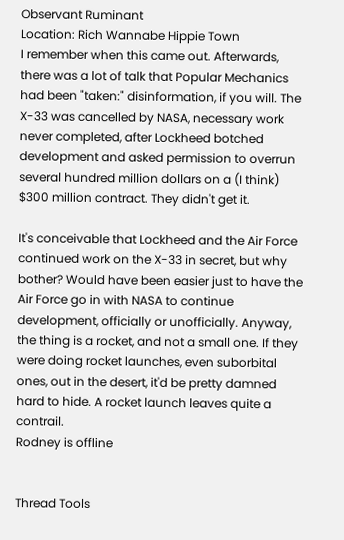Observant Ruminant
Location: Rich Wannabe Hippie Town
I remember when this came out. Afterwards, there was a lot of talk that Popular Mechanics had been "taken:" disinformation, if you will. The X-33 was cancelled by NASA, necessary work never completed, after Lockheed botched development and asked permission to overrun several hundred million dollars on a (I think) $300 million contract. They didn't get it.

It's conceivable that Lockheed and the Air Force continued work on the X-33 in secret, but why bother? Would have been easier just to have the Air Force go in with NASA to continue development, officially or unofficially. Anyway, the thing is a rocket, and not a small one. If they were doing rocket launches, even suborbital ones, out in the desert, it'd be pretty damned hard to hide. A rocket launch leaves quite a contrail.
Rodney is offline


Thread Tools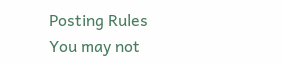Posting Rules
You may not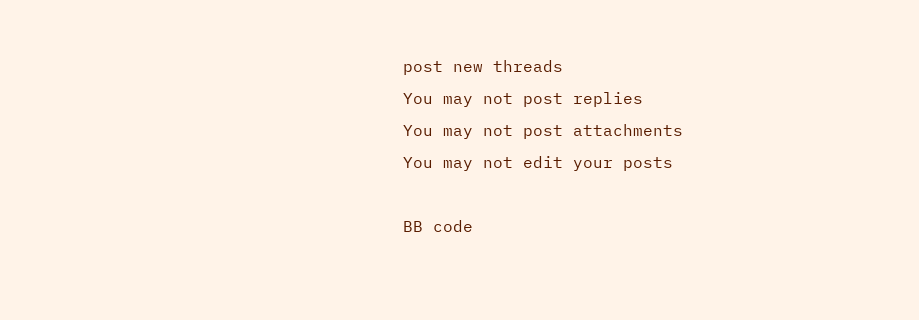post new threads
You may not post replies
You may not post attachments
You may not edit your posts

BB code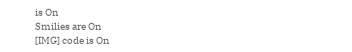is On
Smilies are On
[IMG] code is On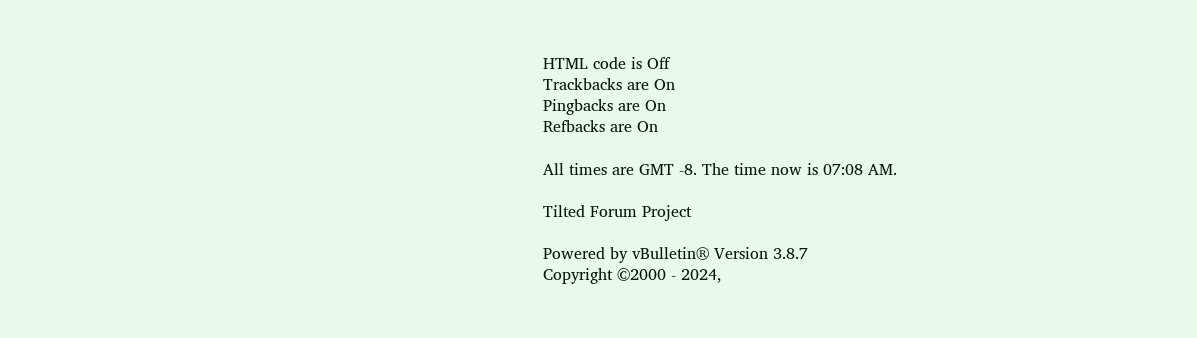HTML code is Off
Trackbacks are On
Pingbacks are On
Refbacks are On

All times are GMT -8. The time now is 07:08 AM.

Tilted Forum Project

Powered by vBulletin® Version 3.8.7
Copyright ©2000 - 2024,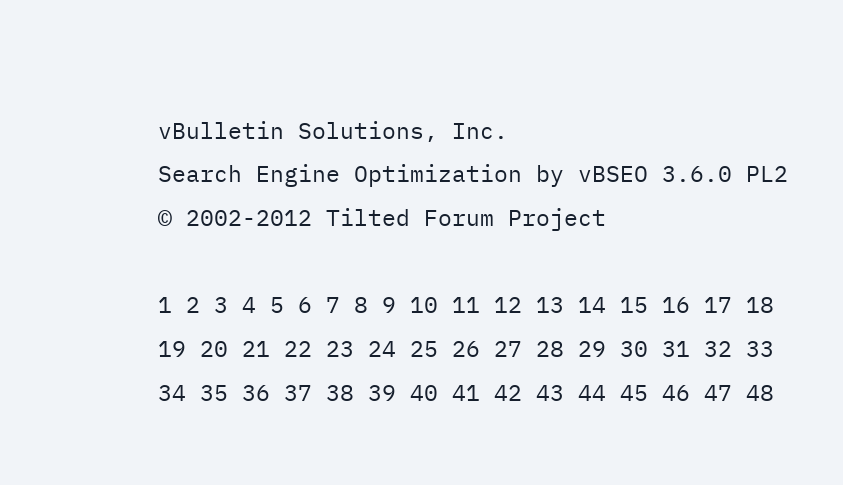vBulletin Solutions, Inc.
Search Engine Optimization by vBSEO 3.6.0 PL2
© 2002-2012 Tilted Forum Project

1 2 3 4 5 6 7 8 9 10 11 12 13 14 15 16 17 18 19 20 21 22 23 24 25 26 27 28 29 30 31 32 33 34 35 36 37 38 39 40 41 42 43 44 45 46 47 48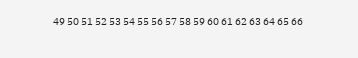49 50 51 52 53 54 55 56 57 58 59 60 61 62 63 64 65 66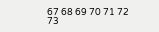67 68 69 70 71 72 73